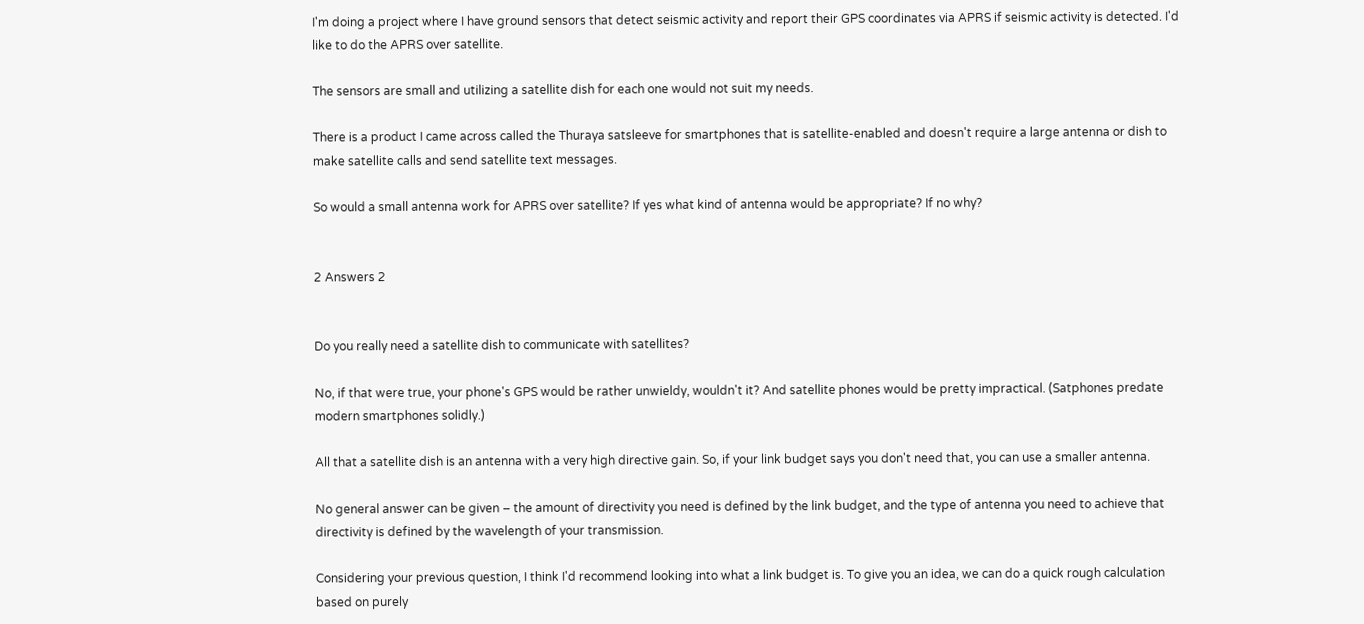I'm doing a project where I have ground sensors that detect seismic activity and report their GPS coordinates via APRS if seismic activity is detected. I'd like to do the APRS over satellite.

The sensors are small and utilizing a satellite dish for each one would not suit my needs.

There is a product I came across called the Thuraya satsleeve for smartphones that is satellite-enabled and doesn't require a large antenna or dish to make satellite calls and send satellite text messages.

So would a small antenna work for APRS over satellite? If yes what kind of antenna would be appropriate? If no why?


2 Answers 2


Do you really need a satellite dish to communicate with satellites?

No, if that were true, your phone's GPS would be rather unwieldy, wouldn't it? And satellite phones would be pretty impractical. (Satphones predate modern smartphones solidly.)

All that a satellite dish is an antenna with a very high directive gain. So, if your link budget says you don't need that, you can use a smaller antenna.

No general answer can be given – the amount of directivity you need is defined by the link budget, and the type of antenna you need to achieve that directivity is defined by the wavelength of your transmission.

Considering your previous question, I think I'd recommend looking into what a link budget is. To give you an idea, we can do a quick rough calculation based on purely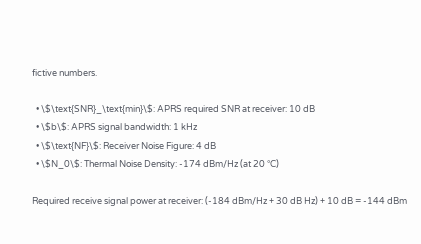fictive numbers.

  • \$\text{SNR}_\text{min}\$: APRS required SNR at receiver: 10 dB
  • \$b\$: APRS signal bandwidth: 1 kHz
  • \$\text{NF}\$: Receiver Noise Figure: 4 dB
  • \$N_0\$: Thermal Noise Density: -174 dBm/Hz (at 20 °C)

Required receive signal power at receiver: (-184 dBm/Hz + 30 dB Hz) + 10 dB = -144 dBm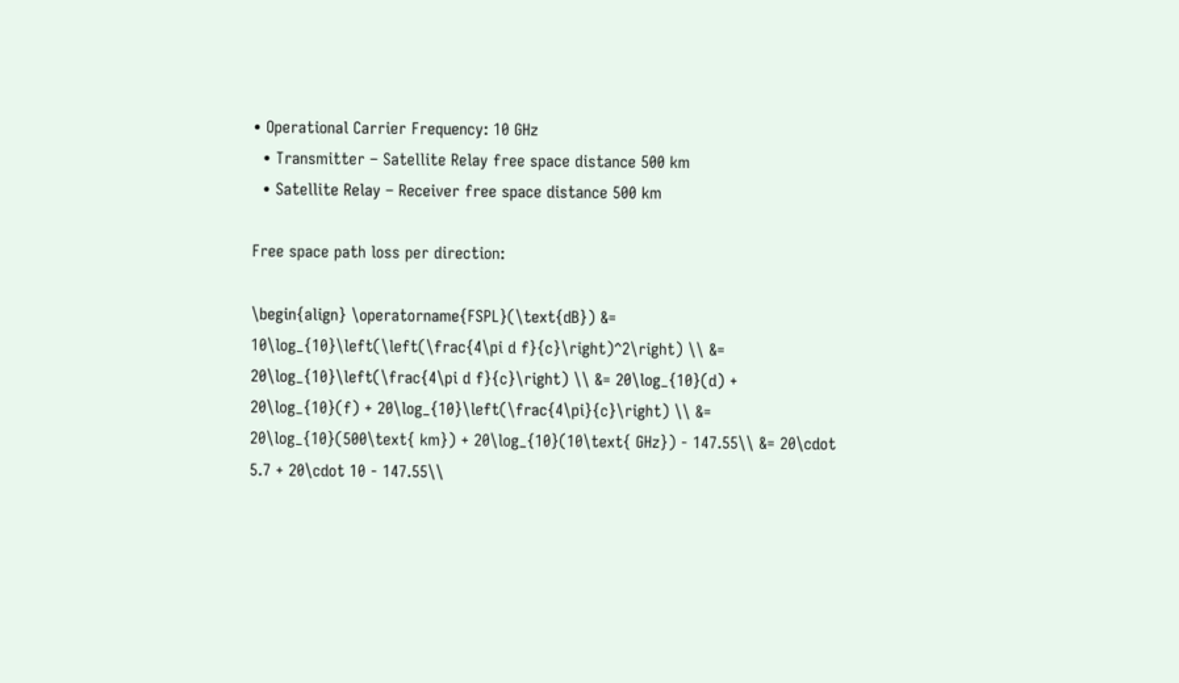• Operational Carrier Frequency: 10 GHz
  • Transmitter – Satellite Relay free space distance 500 km
  • Satellite Relay – Receiver free space distance 500 km

Free space path loss per direction:

\begin{align} \operatorname{FSPL}(\text{dB}) &= 10\log_{10}\left(\left(\frac{4\pi d f}{c}\right)^2\right) \\ &= 20\log_{10}\left(\frac{4\pi d f}{c}\right) \\ &= 20\log_{10}(d) + 20\log_{10}(f) + 20\log_{10}\left(\frac{4\pi}{c}\right) \\ &= 20\log_{10}(500\text{ km}) + 20\log_{10}(10\text{ GHz}) - 147.55\\ &= 20\cdot 5.7 + 20\cdot 10 - 147.55\\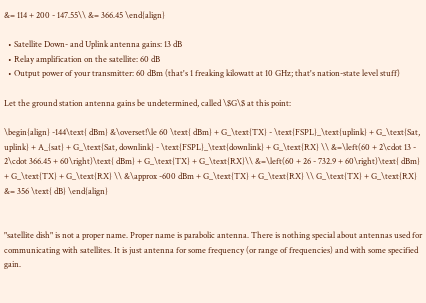&= 114 + 200 - 147.55\\ &= 366.45 \end{align}

  • Satellite Down- and Uplink antenna gains: 13 dB
  • Relay amplification on the satellite: 60 dB
  • Output power of your transmitter: 60 dBm (that's 1 freaking kilowatt at 10 GHz; that's nation-state level stuff)

Let the ground station antenna gains be undetermined, called \$G\$ at this point:

\begin{align} -144\text{ dBm} &\overset!\le 60 \text{ dBm} + G_\text{TX} - \text{FSPL}_\text{uplink} + G_\text{Sat, uplink} + A_{sat} + G_\text{Sat, downlink} - \text{FSPL}_\text{downlink} + G_\text{RX} \\ &=\left(60 + 2\cdot 13 - 2\cdot 366.45 + 60\right)\text{ dBm} + G_\text{TX} + G_\text{RX}\\ &=\left(60 + 26 - 732.9 + 60\right)\text{ dBm} + G_\text{TX} + G_\text{RX} \\ &\approx -600 dBm + G_\text{TX} + G_\text{RX} \\ G_\text{TX} + G_\text{RX} &= 356 \text{ dB} \end{align}


"satellite dish" is not a proper name. Proper name is parabolic antenna. There is nothing special about antennas used for communicating with satellites. It is just antenna for some frequency (or range of frequencies) and with some specified gain.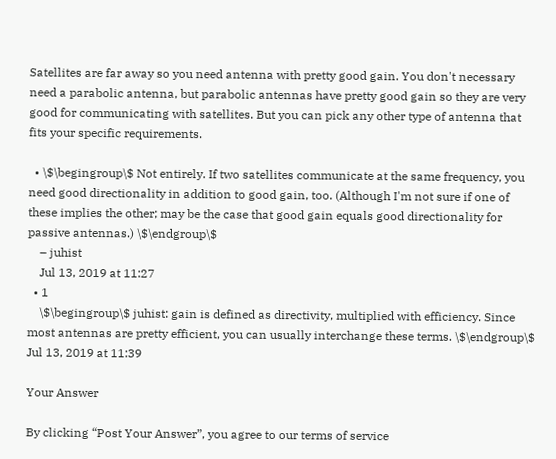Satellites are far away so you need antenna with pretty good gain. You don't necessary need a parabolic antenna, but parabolic antennas have pretty good gain so they are very good for communicating with satellites. But you can pick any other type of antenna that fits your specific requirements.

  • \$\begingroup\$ Not entirely. If two satellites communicate at the same frequency, you need good directionality in addition to good gain, too. (Although I'm not sure if one of these implies the other; may be the case that good gain equals good directionality for passive antennas.) \$\endgroup\$
    – juhist
    Jul 13, 2019 at 11:27
  • 1
    \$\begingroup\$ juhist: gain is defined as directivity, multiplied with efficiency. Since most antennas are pretty efficient, you can usually interchange these terms. \$\endgroup\$ Jul 13, 2019 at 11:39

Your Answer

By clicking “Post Your Answer”, you agree to our terms of service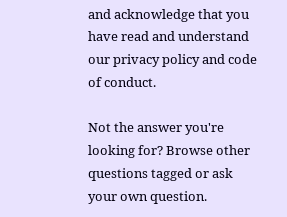and acknowledge that you have read and understand our privacy policy and code of conduct.

Not the answer you're looking for? Browse other questions tagged or ask your own question.